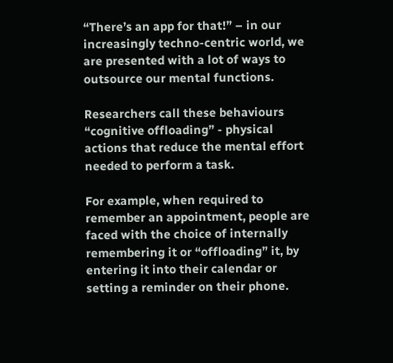“There’s an app for that!” – in our increasingly techno-centric world, we are presented with a lot of ways to outsource our mental functions.

Researchers call these behaviours “cognitive offloading” - physical actions that reduce the mental effort needed to perform a task.

For example, when required to remember an appointment, people are faced with the choice of internally remembering it or “offloading” it, by entering it into their calendar or setting a reminder on their phone.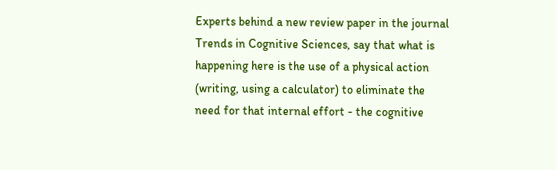Experts behind a new review paper in the journal Trends in Cognitive Sciences, say that what is happening here is the use of a physical action (writing, using a calculator) to eliminate the need for that internal effort - the cognitive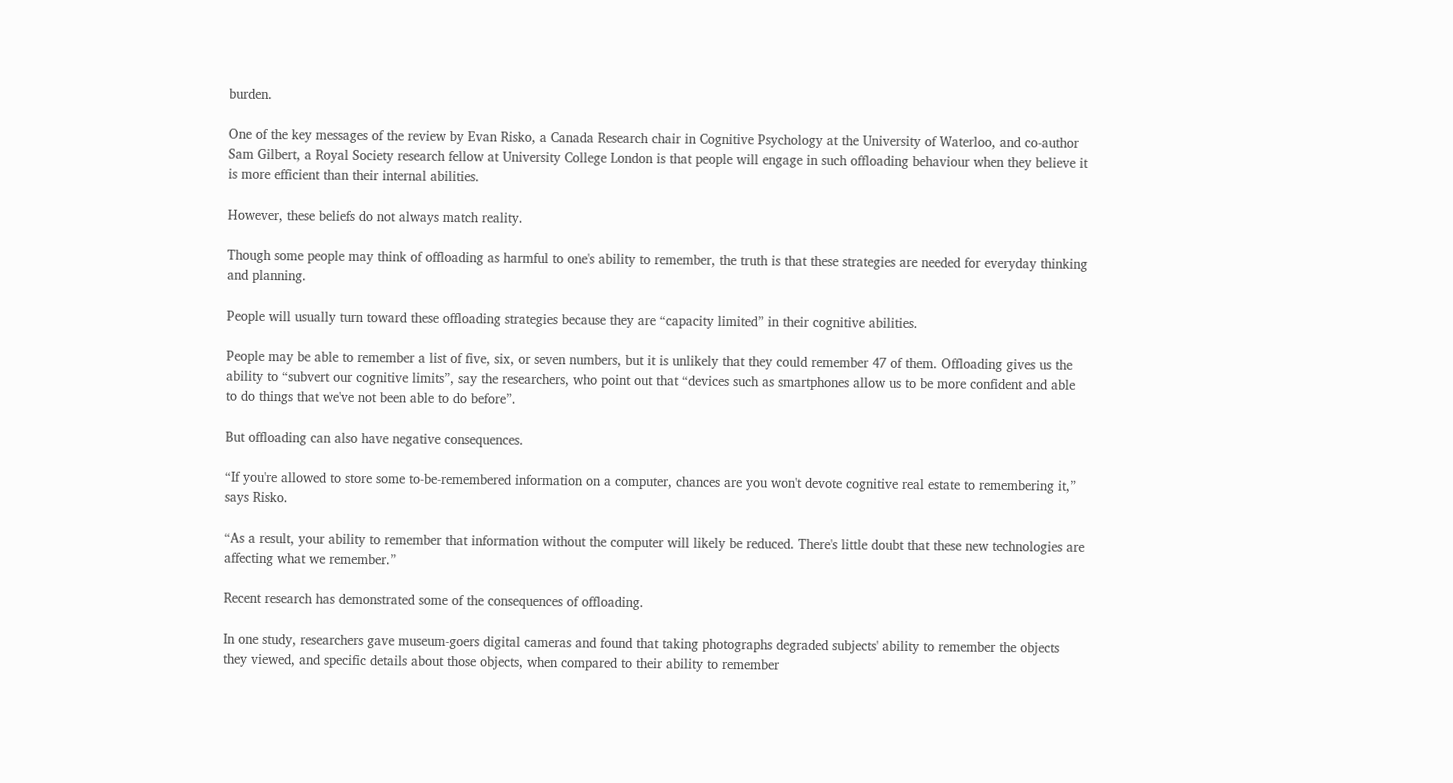burden.

One of the key messages of the review by Evan Risko, a Canada Research chair in Cognitive Psychology at the University of Waterloo, and co-author Sam Gilbert, a Royal Society research fellow at University College London is that people will engage in such offloading behaviour when they believe it is more efficient than their internal abilities.

However, these beliefs do not always match reality.

Though some people may think of offloading as harmful to one's ability to remember, the truth is that these strategies are needed for everyday thinking and planning.

People will usually turn toward these offloading strategies because they are “capacity limited” in their cognitive abilities.

People may be able to remember a list of five, six, or seven numbers, but it is unlikely that they could remember 47 of them. Offloading gives us the ability to “subvert our cognitive limits”, say the researchers, who point out that “devices such as smartphones allow us to be more confident and able to do things that we've not been able to do before”.

But offloading can also have negative consequences.

“If you're allowed to store some to-be-remembered information on a computer, chances are you won't devote cognitive real estate to remembering it,” says Risko.

“As a result, your ability to remember that information without the computer will likely be reduced. There's little doubt that these new technologies are affecting what we remember.”

Recent research has demonstrated some of the consequences of offloading.

In one study, researchers gave museum-goers digital cameras and found that taking photographs degraded subjects' ability to remember the objects they viewed, and specific details about those objects, when compared to their ability to remember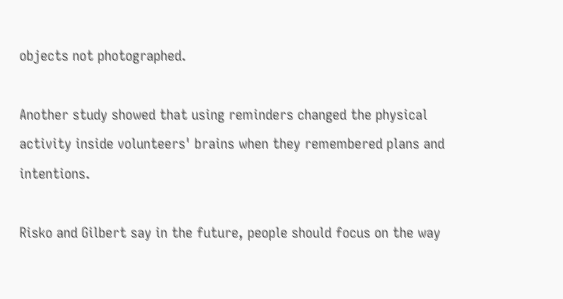objects not photographed.

Another study showed that using reminders changed the physical activity inside volunteers' brains when they remembered plans and intentions.

Risko and Gilbert say in the future, people should focus on the way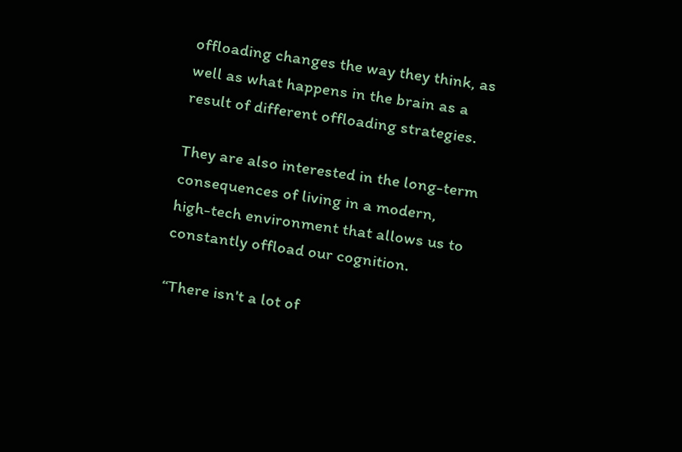offloading changes the way they think, as well as what happens in the brain as a result of different offloading strategies.

They are also interested in the long-term consequences of living in a modern, high-tech environment that allows us to constantly offload our cognition.

“There isn't a lot of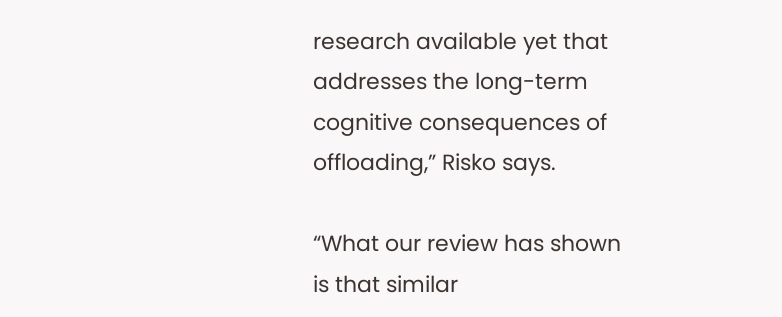research available yet that addresses the long-term cognitive consequences of offloading,” Risko says.

“What our review has shown is that similar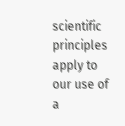scientific principles apply to our use of a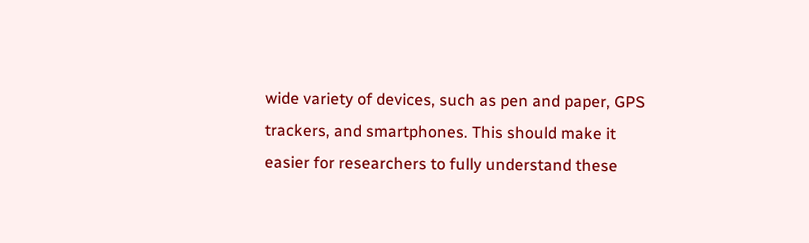wide variety of devices, such as pen and paper, GPS trackers, and smartphones. This should make it easier for researchers to fully understand these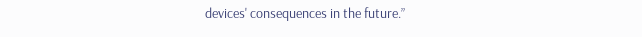devices' consequences in the future.”